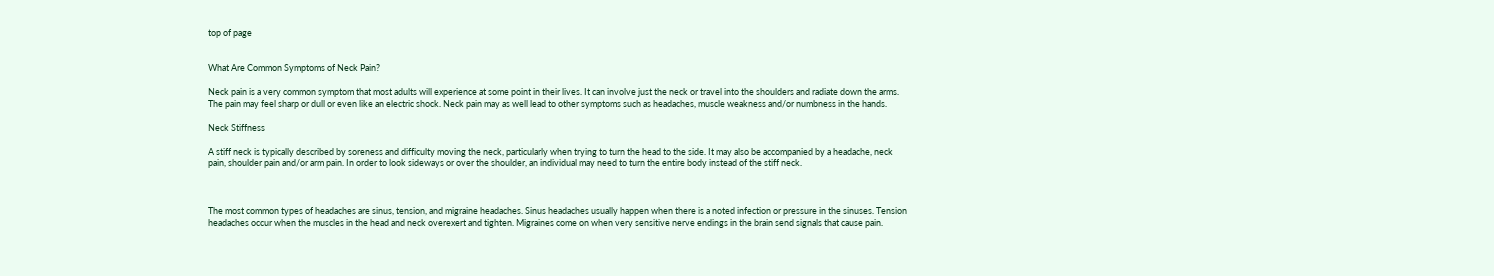top of page


What Are Common Symptoms of Neck Pain?

Neck pain is a very common symptom that most adults will experience at some point in their lives. It can involve just the neck or travel into the shoulders and radiate down the arms. The pain may feel sharp or dull or even like an electric shock. Neck pain may as well lead to other symptoms such as headaches, muscle weakness and/or numbness in the hands.

Neck Stiffness

A stiff neck is typically described by soreness and difficulty moving the neck, particularly when trying to turn the head to the side. It may also be accompanied by a headache, neck pain, shoulder pain and/or arm pain. In order to look sideways or over the shoulder, an individual may need to turn the entire body instead of the stiff neck.



The most common types of headaches are sinus, tension, and migraine headaches. Sinus headaches usually happen when there is a noted infection or pressure in the sinuses. Tension headaches occur when the muscles in the head and neck overexert and tighten. Migraines come on when very sensitive nerve endings in the brain send signals that cause pain.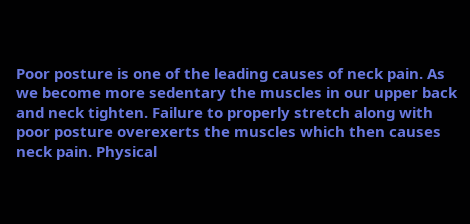Poor posture is one of the leading causes of neck pain. As we become more sedentary the muscles in our upper back and neck tighten. Failure to properly stretch along with poor posture overexerts the muscles which then causes neck pain. Physical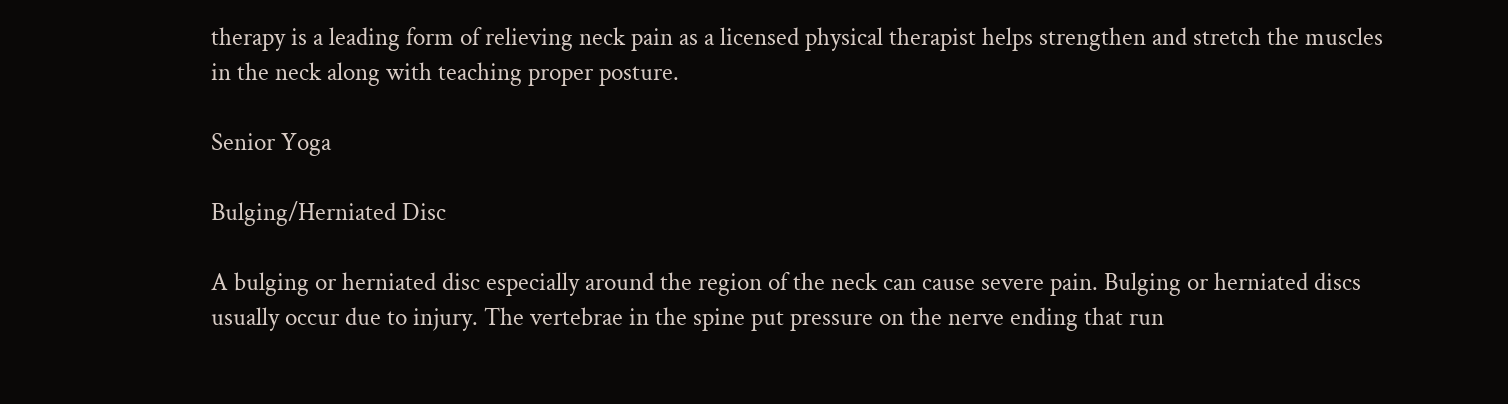therapy is a leading form of relieving neck pain as a licensed physical therapist helps strengthen and stretch the muscles in the neck along with teaching proper posture.

Senior Yoga

Bulging/Herniated Disc

A bulging or herniated disc especially around the region of the neck can cause severe pain. Bulging or herniated discs usually occur due to injury. The vertebrae in the spine put pressure on the nerve ending that run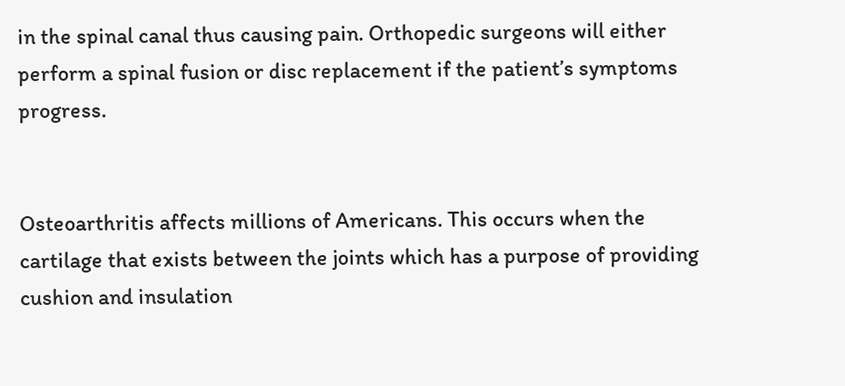in the spinal canal thus causing pain. Orthopedic surgeons will either perform a spinal fusion or disc replacement if the patient’s symptoms progress.


Osteoarthritis affects millions of Americans. This occurs when the cartilage that exists between the joints which has a purpose of providing cushion and insulation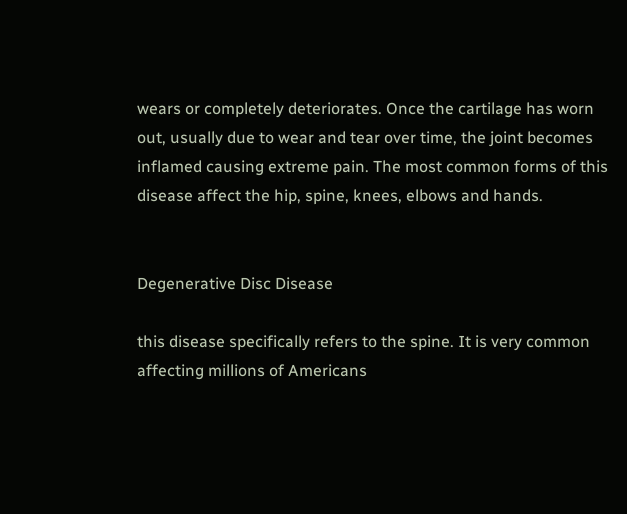wears or completely deteriorates. Once the cartilage has worn out, usually due to wear and tear over time, the joint becomes inflamed causing extreme pain. The most common forms of this disease affect the hip, spine, knees, elbows and hands.


Degenerative Disc Disease

this disease specifically refers to the spine. It is very common affecting millions of Americans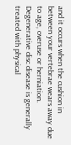and it occurs when the cushion in between your vertebrae wears away due to age, overuse or herniation. Degenerative disc disease is generally treated with physical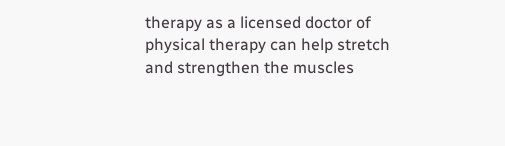therapy as a licensed doctor of physical therapy can help stretch and strengthen the muscles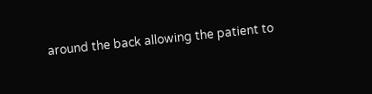around the back allowing the patient to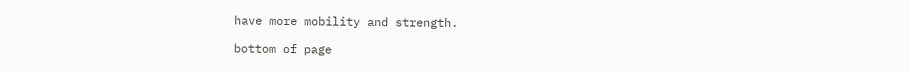have more mobility and strength.

bottom of page